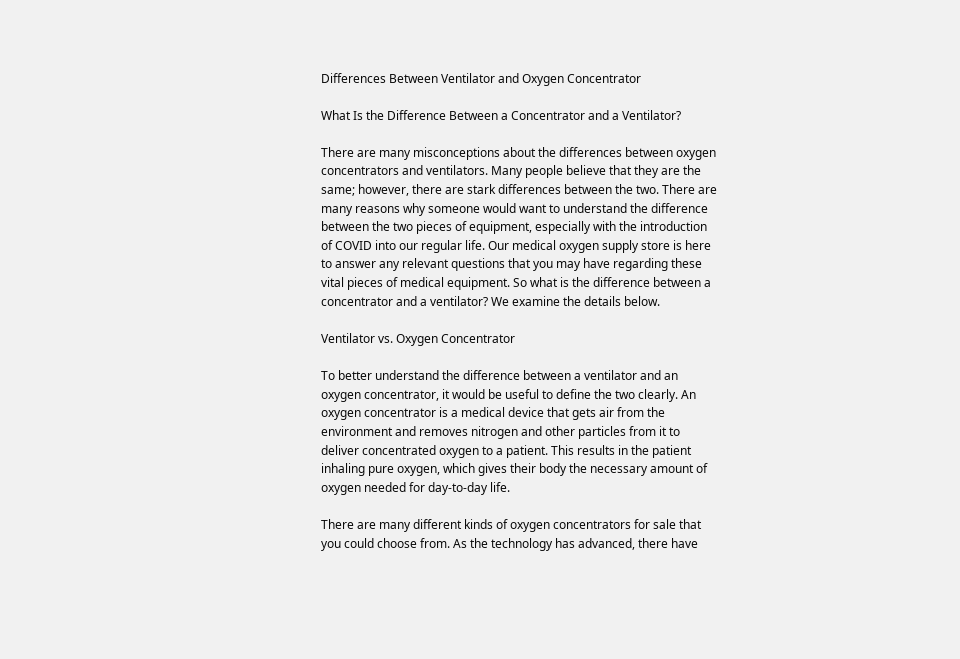Differences Between Ventilator and Oxygen Concentrator

What Is the Difference Between a Concentrator and a Ventilator?

There are many misconceptions about the differences between oxygen concentrators and ventilators. Many people believe that they are the same; however, there are stark differences between the two. There are many reasons why someone would want to understand the difference between the two pieces of equipment, especially with the introduction of COVID into our regular life. Our medical oxygen supply store is here to answer any relevant questions that you may have regarding these vital pieces of medical equipment. So what is the difference between a concentrator and a ventilator? We examine the details below.

Ventilator vs. Oxygen Concentrator

To better understand the difference between a ventilator and an oxygen concentrator, it would be useful to define the two clearly. An oxygen concentrator is a medical device that gets air from the environment and removes nitrogen and other particles from it to deliver concentrated oxygen to a patient. This results in the patient inhaling pure oxygen, which gives their body the necessary amount of oxygen needed for day-to-day life.

There are many different kinds of oxygen concentrators for sale that you could choose from. As the technology has advanced, there have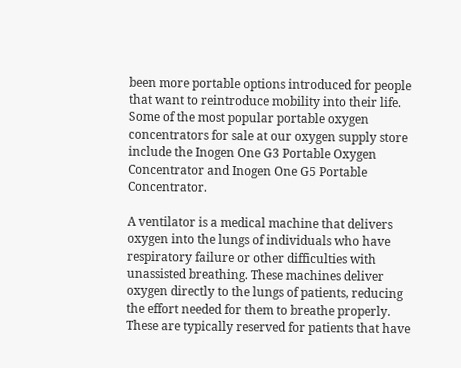been more portable options introduced for people that want to reintroduce mobility into their life. Some of the most popular portable oxygen concentrators for sale at our oxygen supply store include the Inogen One G3 Portable Oxygen Concentrator and Inogen One G5 Portable Concentrator.

A ventilator is a medical machine that delivers oxygen into the lungs of individuals who have respiratory failure or other difficulties with unassisted breathing. These machines deliver oxygen directly to the lungs of patients, reducing the effort needed for them to breathe properly. These are typically reserved for patients that have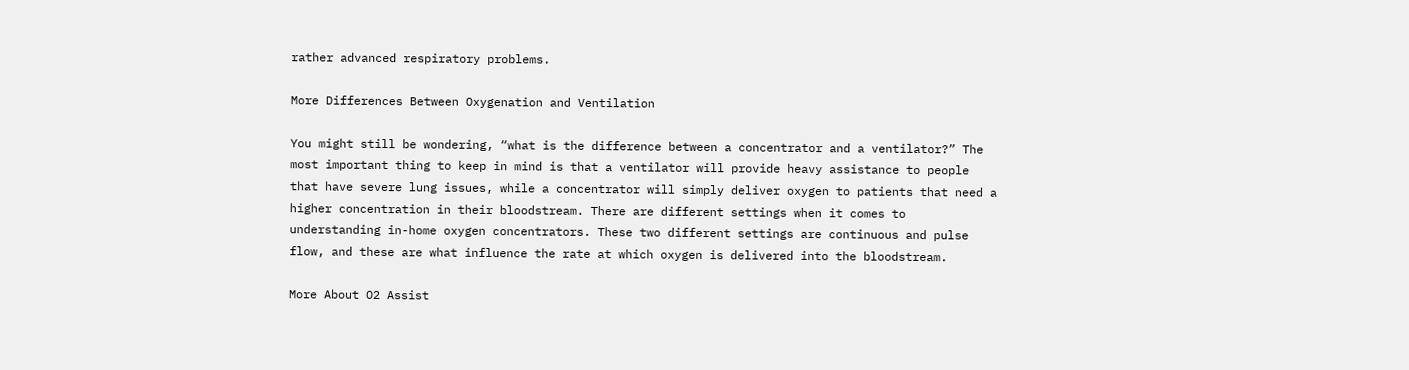rather advanced respiratory problems.

More Differences Between Oxygenation and Ventilation

You might still be wondering, “what is the difference between a concentrator and a ventilator?” The most important thing to keep in mind is that a ventilator will provide heavy assistance to people that have severe lung issues, while a concentrator will simply deliver oxygen to patients that need a higher concentration in their bloodstream. There are different settings when it comes to understanding in-home oxygen concentrators. These two different settings are continuous and pulse flow, and these are what influence the rate at which oxygen is delivered into the bloodstream.

More About O2 Assist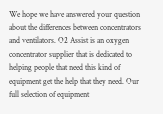We hope we have answered your question about the differences between concentrators and ventilators. O2 Assist is an oxygen concentrator supplier that is dedicated to helping people that need this kind of equipment get the help that they need. Our full selection of equipment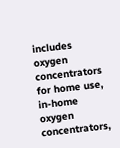includes oxygen concentrators for home use, in-home oxygen concentrators,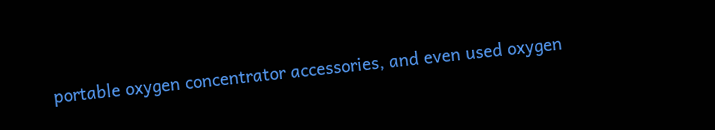portable oxygen concentrator accessories, and even used oxygen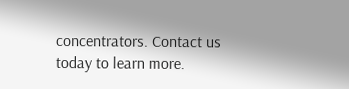concentrators. Contact us today to learn more.